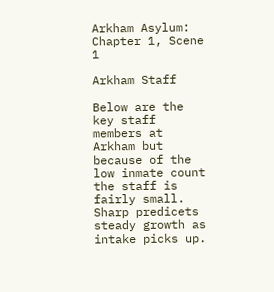Arkham Asylum: Chapter 1, Scene 1

Arkham Staff

Below are the key staff members at Arkham but because of the low inmate count the staff is fairly small. Sharp predicets steady growth as intake picks up.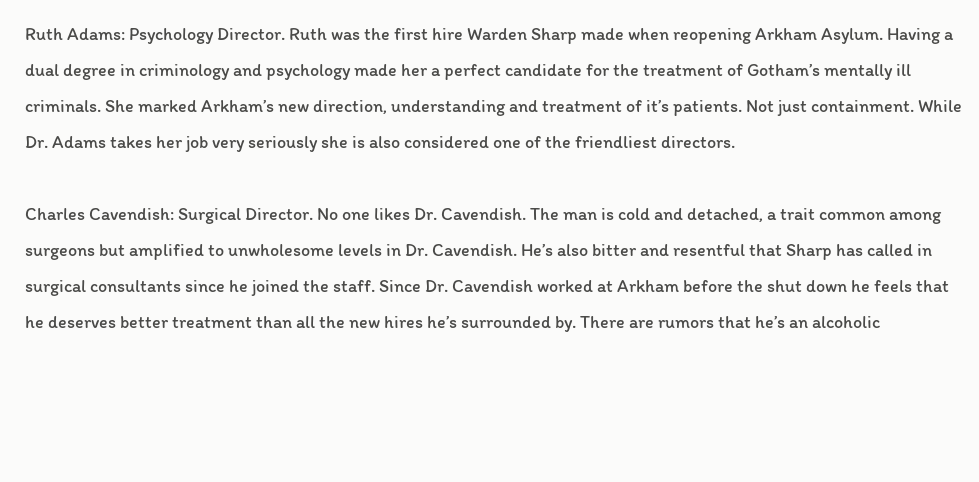Ruth Adams: Psychology Director. Ruth was the first hire Warden Sharp made when reopening Arkham Asylum. Having a dual degree in criminology and psychology made her a perfect candidate for the treatment of Gotham’s mentally ill criminals. She marked Arkham’s new direction, understanding and treatment of it’s patients. Not just containment. While Dr. Adams takes her job very seriously she is also considered one of the friendliest directors.

Charles Cavendish: Surgical Director. No one likes Dr. Cavendish. The man is cold and detached, a trait common among surgeons but amplified to unwholesome levels in Dr. Cavendish. He’s also bitter and resentful that Sharp has called in surgical consultants since he joined the staff. Since Dr. Cavendish worked at Arkham before the shut down he feels that he deserves better treatment than all the new hires he’s surrounded by. There are rumors that he’s an alcoholic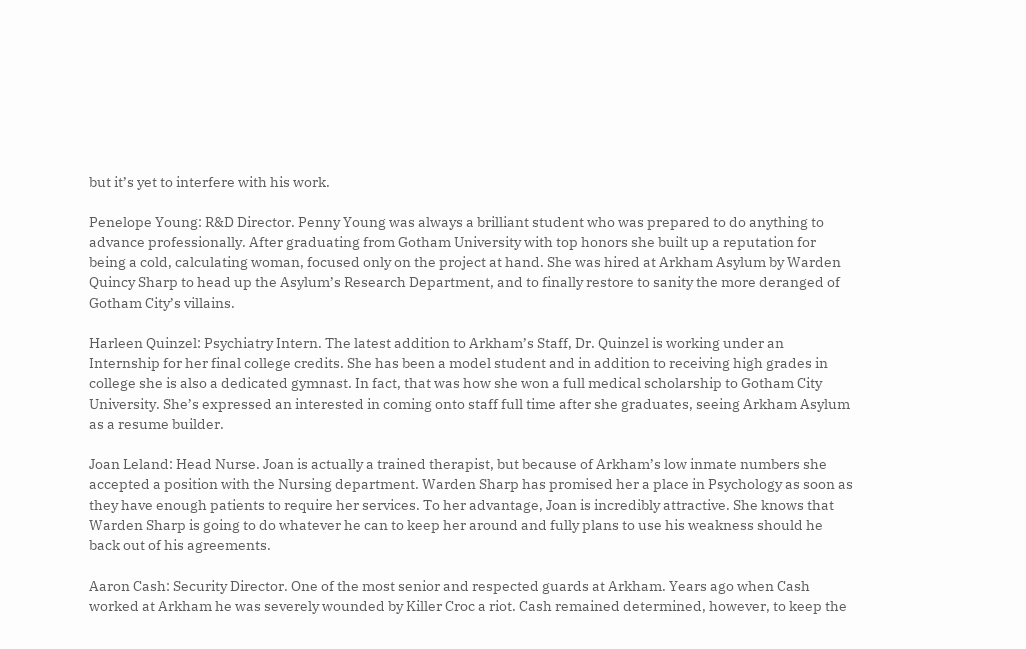but it’s yet to interfere with his work.

Penelope Young: R&D Director. Penny Young was always a brilliant student who was prepared to do anything to advance professionally. After graduating from Gotham University with top honors she built up a reputation for being a cold, calculating woman, focused only on the project at hand. She was hired at Arkham Asylum by Warden Quincy Sharp to head up the Asylum’s Research Department, and to finally restore to sanity the more deranged of Gotham City’s villains.

Harleen Quinzel: Psychiatry Intern. The latest addition to Arkham’s Staff, Dr. Quinzel is working under an Internship for her final college credits. She has been a model student and in addition to receiving high grades in college she is also a dedicated gymnast. In fact, that was how she won a full medical scholarship to Gotham City University. She’s expressed an interested in coming onto staff full time after she graduates, seeing Arkham Asylum as a resume builder.

Joan Leland: Head Nurse. Joan is actually a trained therapist, but because of Arkham’s low inmate numbers she accepted a position with the Nursing department. Warden Sharp has promised her a place in Psychology as soon as they have enough patients to require her services. To her advantage, Joan is incredibly attractive. She knows that Warden Sharp is going to do whatever he can to keep her around and fully plans to use his weakness should he back out of his agreements.

Aaron Cash: Security Director. One of the most senior and respected guards at Arkham. Years ago when Cash worked at Arkham he was severely wounded by Killer Croc a riot. Cash remained determined, however, to keep the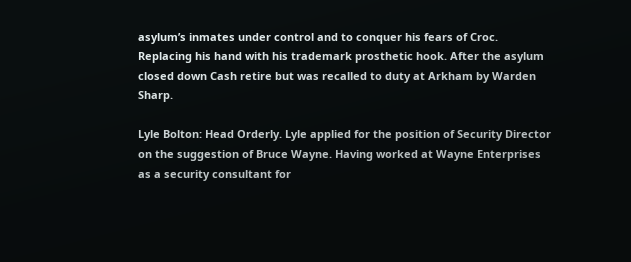asylum’s inmates under control and to conquer his fears of Croc. Replacing his hand with his trademark prosthetic hook. After the asylum closed down Cash retire but was recalled to duty at Arkham by Warden Sharp.

Lyle Bolton: Head Orderly. Lyle applied for the position of Security Director on the suggestion of Bruce Wayne. Having worked at Wayne Enterprises as a security consultant for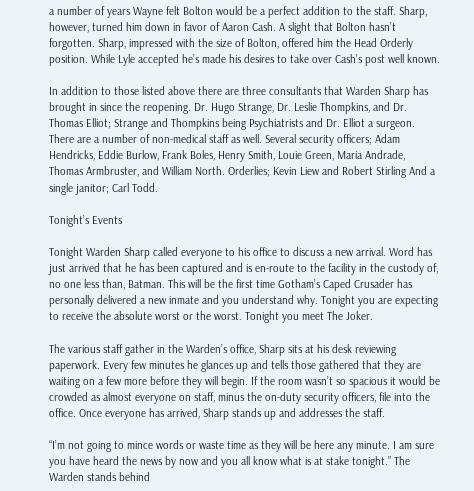a number of years Wayne felt Bolton would be a perfect addition to the staff. Sharp, however, turned him down in favor of Aaron Cash. A slight that Bolton hasn’t forgotten. Sharp, impressed with the size of Bolton, offered him the Head Orderly position. While Lyle accepted he’s made his desires to take over Cash’s post well known.

In addition to those listed above there are three consultants that Warden Sharp has brought in since the reopening. Dr. Hugo Strange, Dr. Leslie Thompkins, and Dr. Thomas Elliot; Strange and Thompkins being Psychiatrists and Dr. Elliot a surgeon. There are a number of non-medical staff as well. Several security officers; Adam Hendricks, Eddie Burlow, Frank Boles, Henry Smith, Louie Green, Maria Andrade, Thomas Armbruster, and William North. Orderlies; Kevin Liew and Robert Stirling And a single janitor; Carl Todd.

Tonight’s Events

Tonight Warden Sharp called everyone to his office to discuss a new arrival. Word has just arrived that he has been captured and is en-route to the facility in the custody of, no one less than, Batman. This will be the first time Gotham’s Caped Crusader has personally delivered a new inmate and you understand why. Tonight you are expecting to receive the absolute worst or the worst. Tonight you meet The Joker.

The various staff gather in the Warden’s office, Sharp sits at his desk reviewing paperwork. Every few minutes he glances up and tells those gathered that they are waiting on a few more before they will begin. If the room wasn’t so spacious it would be crowded as almost everyone on staff, minus the on-duty security officers, file into the office. Once everyone has arrived, Sharp stands up and addresses the staff.

“I’m not going to mince words or waste time as they will be here any minute. I am sure you have heard the news by now and you all know what is at stake tonight.” The Warden stands behind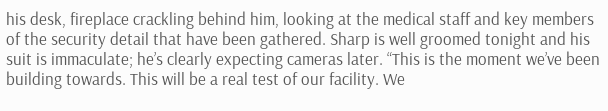his desk, fireplace crackling behind him, looking at the medical staff and key members of the security detail that have been gathered. Sharp is well groomed tonight and his suit is immaculate; he’s clearly expecting cameras later. “This is the moment we’ve been building towards. This will be a real test of our facility. We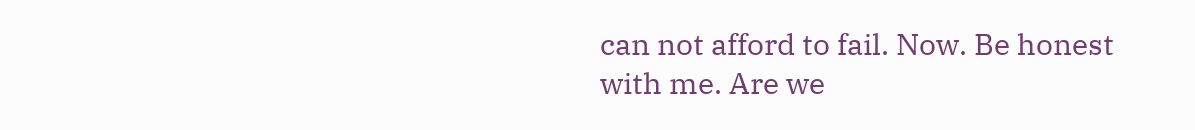can not afford to fail. Now. Be honest with me. Are we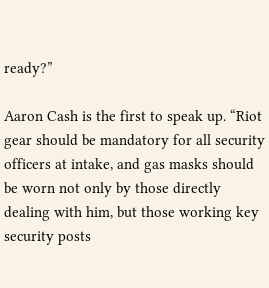ready?”

Aaron Cash is the first to speak up. “Riot gear should be mandatory for all security officers at intake, and gas masks should be worn not only by those directly dealing with him, but those working key security posts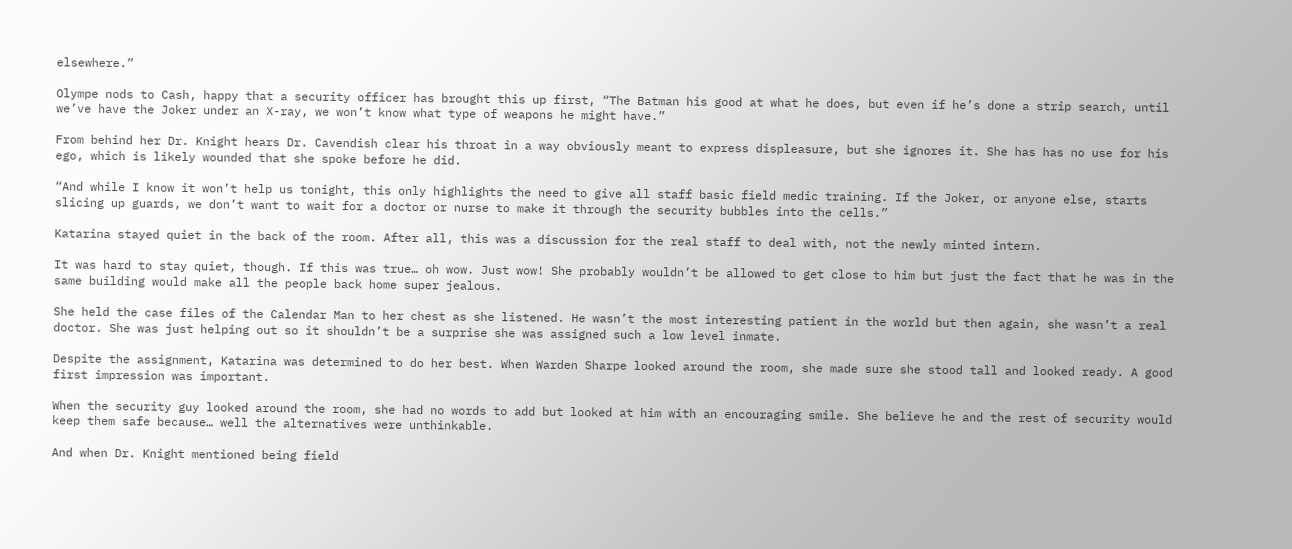elsewhere.”

Olympe nods to Cash, happy that a security officer has brought this up first, “The Batman his good at what he does, but even if he’s done a strip search, until we’ve have the Joker under an X-ray, we won’t know what type of weapons he might have.”

From behind her Dr. Knight hears Dr. Cavendish clear his throat in a way obviously meant to express displeasure, but she ignores it. She has has no use for his ego, which is likely wounded that she spoke before he did.

“And while I know it won’t help us tonight, this only highlights the need to give all staff basic field medic training. If the Joker, or anyone else, starts slicing up guards, we don’t want to wait for a doctor or nurse to make it through the security bubbles into the cells.”

Katarina stayed quiet in the back of the room. After all, this was a discussion for the real staff to deal with, not the newly minted intern.

It was hard to stay quiet, though. If this was true… oh wow. Just wow! She probably wouldn’t be allowed to get close to him but just the fact that he was in the same building would make all the people back home super jealous.

She held the case files of the Calendar Man to her chest as she listened. He wasn’t the most interesting patient in the world but then again, she wasn’t a real doctor. She was just helping out so it shouldn’t be a surprise she was assigned such a low level inmate.

Despite the assignment, Katarina was determined to do her best. When Warden Sharpe looked around the room, she made sure she stood tall and looked ready. A good first impression was important.

When the security guy looked around the room, she had no words to add but looked at him with an encouraging smile. She believe he and the rest of security would keep them safe because… well the alternatives were unthinkable.

And when Dr. Knight mentioned being field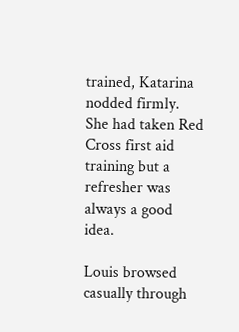trained, Katarina nodded firmly. She had taken Red Cross first aid training but a refresher was always a good idea.

Louis browsed casually through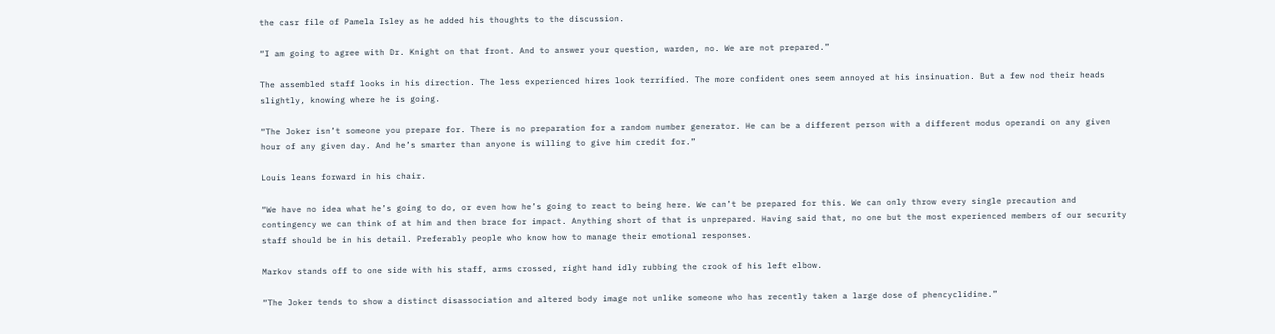the casr file of Pamela Isley as he added his thoughts to the discussion.

“I am going to agree with Dr. Knight on that front. And to answer your question, warden, no. We are not prepared.”

The assembled staff looks in his direction. The less experienced hires look terrified. The more confident ones seem annoyed at his insinuation. But a few nod their heads slightly, knowing where he is going.

“The Joker isn’t someone you prepare for. There is no preparation for a random number generator. He can be a different person with a different modus operandi on any given hour of any given day. And he’s smarter than anyone is willing to give him credit for.”

Louis leans forward in his chair.

“We have no idea what he’s going to do, or even how he’s going to react to being here. We can’t be prepared for this. We can only throw every single precaution and contingency we can think of at him and then brace for impact. Anything short of that is unprepared. Having said that, no one but the most experienced members of our security staff should be in his detail. Preferably people who know how to manage their emotional responses.

Markov stands off to one side with his staff, arms crossed, right hand idly rubbing the crook of his left elbow.

“The Joker tends to show a distinct disassociation and altered body image not unlike someone who has recently taken a large dose of phencyclidine.”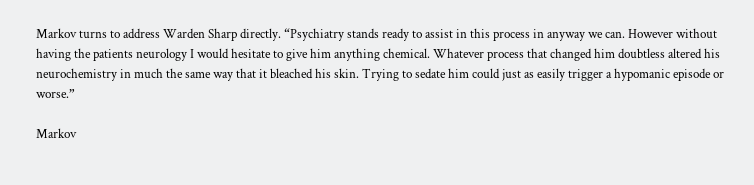Markov turns to address Warden Sharp directly. “Psychiatry stands ready to assist in this process in anyway we can. However without having the patients neurology I would hesitate to give him anything chemical. Whatever process that changed him doubtless altered his neurochemistry in much the same way that it bleached his skin. Trying to sedate him could just as easily trigger a hypomanic episode or worse.”

Markov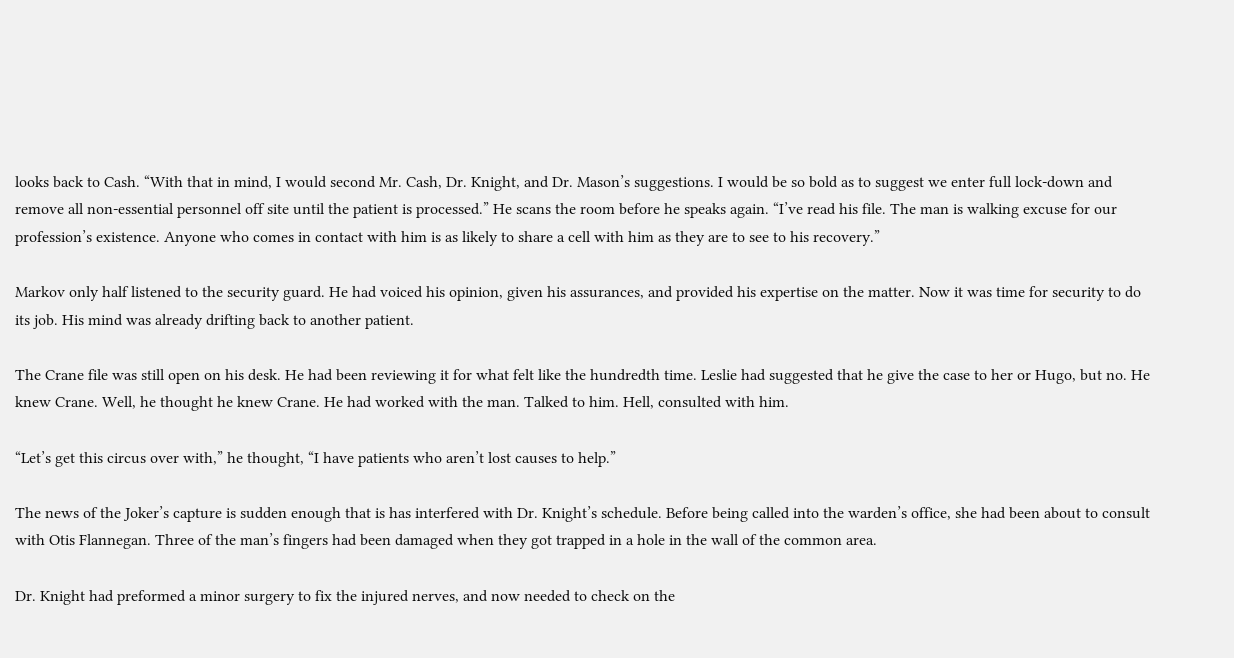looks back to Cash. “With that in mind, I would second Mr. Cash, Dr. Knight, and Dr. Mason’s suggestions. I would be so bold as to suggest we enter full lock-down and remove all non-essential personnel off site until the patient is processed.” He scans the room before he speaks again. “I’ve read his file. The man is walking excuse for our profession’s existence. Anyone who comes in contact with him is as likely to share a cell with him as they are to see to his recovery.”

Markov only half listened to the security guard. He had voiced his opinion, given his assurances, and provided his expertise on the matter. Now it was time for security to do its job. His mind was already drifting back to another patient.

The Crane file was still open on his desk. He had been reviewing it for what felt like the hundredth time. Leslie had suggested that he give the case to her or Hugo, but no. He knew Crane. Well, he thought he knew Crane. He had worked with the man. Talked to him. Hell, consulted with him.

“Let’s get this circus over with,” he thought, “I have patients who aren’t lost causes to help.”

The news of the Joker’s capture is sudden enough that is has interfered with Dr. Knight’s schedule. Before being called into the warden’s office, she had been about to consult with Otis Flannegan. Three of the man’s fingers had been damaged when they got trapped in a hole in the wall of the common area.

Dr. Knight had preformed a minor surgery to fix the injured nerves, and now needed to check on the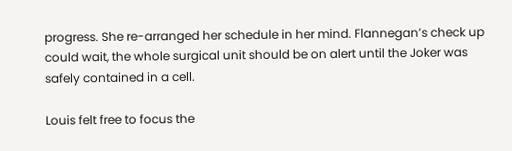progress. She re-arranged her schedule in her mind. Flannegan’s check up could wait, the whole surgical unit should be on alert until the Joker was safely contained in a cell.

Louis felt free to focus the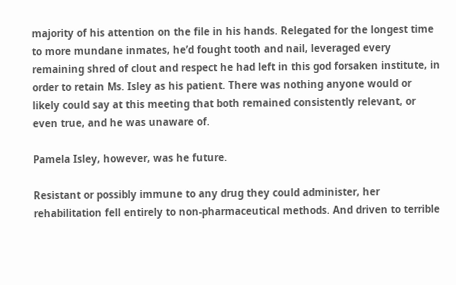majority of his attention on the file in his hands. Relegated for the longest time to more mundane inmates, he’d fought tooth and nail, leveraged every remaining shred of clout and respect he had left in this god forsaken institute, in order to retain Ms. Isley as his patient. There was nothing anyone would or likely could say at this meeting that both remained consistently relevant, or even true, and he was unaware of.

Pamela Isley, however, was he future.

Resistant or possibly immune to any drug they could administer, her rehabilitation fell entirely to non-pharmaceutical methods. And driven to terrible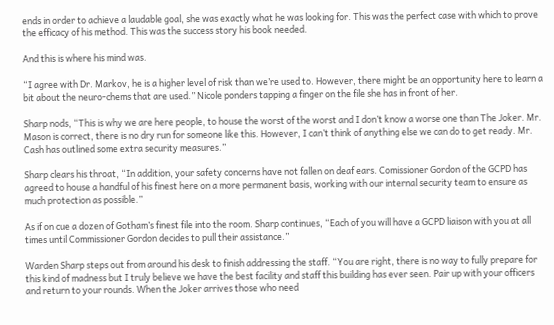ends in order to achieve a laudable goal, she was exactly what he was looking for. This was the perfect case with which to prove the efficacy of his method. This was the success story his book needed.

And this is where his mind was.

“I agree with Dr. Markov, he is a higher level of risk than we’re used to. However, there might be an opportunity here to learn a bit about the neuro-chems that are used.” Nicole ponders tapping a finger on the file she has in front of her.

Sharp nods, “This is why we are here people, to house the worst of the worst and I don’t know a worse one than The Joker. Mr. Mason is correct, there is no dry run for someone like this. However, I can’t think of anything else we can do to get ready. Mr. Cash has outlined some extra security measures.”

Sharp clears his throat, “In addition, your safety concerns have not fallen on deaf ears. Comissioner Gordon of the GCPD has agreed to house a handful of his finest here on a more permanent basis, working with our internal security team to ensure as much protection as possible.”

As if on cue a dozen of Gotham’s finest file into the room. Sharp continues, “Each of you will have a GCPD liaison with you at all times until Commissioner Gordon decides to pull their assistance.”

Warden Sharp steps out from around his desk to finish addressing the staff. “You are right, there is no way to fully prepare for this kind of madness but I truly believe we have the best facility and staff this building has ever seen. Pair up with your officers and return to your rounds. When the Joker arrives those who need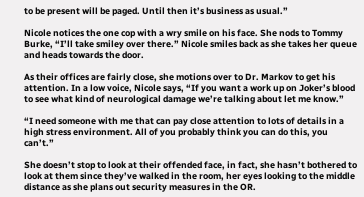to be present will be paged. Until then it’s business as usual.”

Nicole notices the one cop with a wry smile on his face. She nods to Tommy Burke, “I’ll take smiley over there.” Nicole smiles back as she takes her queue and heads towards the door.

As their offices are fairly close, she motions over to Dr. Markov to get his attention. In a low voice, Nicole says, “If you want a work up on Joker’s blood to see what kind of neurological damage we’re talking about let me know.”

“I need someone with me that can pay close attention to lots of details in a high stress environment. All of you probably think you can do this, you can’t.”

She doesn’t stop to look at their offended face, in fact, she hasn’t bothered to look at them since they’ve walked in the room, her eyes looking to the middle distance as she plans out security measures in the OR.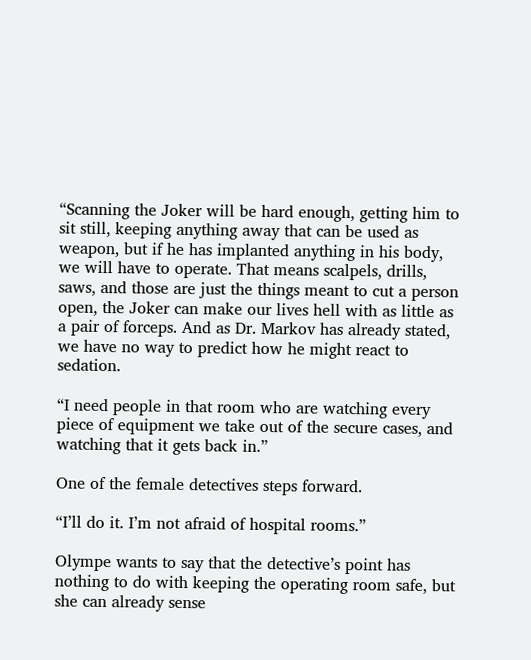“Scanning the Joker will be hard enough, getting him to sit still, keeping anything away that can be used as weapon, but if he has implanted anything in his body, we will have to operate. That means scalpels, drills, saws, and those are just the things meant to cut a person open, the Joker can make our lives hell with as little as a pair of forceps. And as Dr. Markov has already stated, we have no way to predict how he might react to sedation.

“I need people in that room who are watching every piece of equipment we take out of the secure cases, and watching that it gets back in.”

One of the female detectives steps forward.

“I’ll do it. I’m not afraid of hospital rooms.”

Olympe wants to say that the detective’s point has nothing to do with keeping the operating room safe, but she can already sense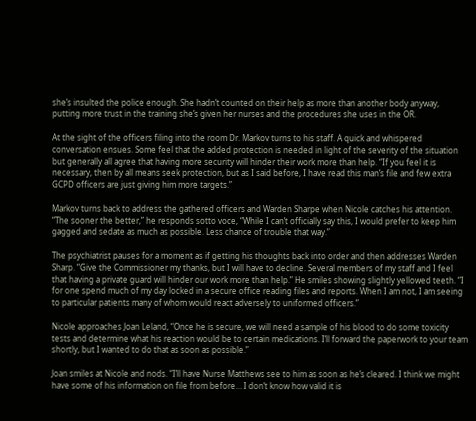she’s insulted the police enough. She hadn’t counted on their help as more than another body anyway, putting more trust in the training she’s given her nurses and the procedures she uses in the OR.

At the sight of the officers filing into the room Dr. Markov turns to his staff. A quick and whispered conversation ensues. Some feel that the added protection is needed in light of the severity of the situation but generally all agree that having more security will hinder their work more than help. “If you feel it is necessary, then by all means seek protection, but as I said before, I have read this man’s file and few extra GCPD officers are just giving him more targets.”

Markov turns back to address the gathered officers and Warden Sharpe when Nicole catches his attention. “The sooner the better,” he responds sotto voce, “While I can’t officially say this, I would prefer to keep him gagged and sedate as much as possible. Less chance of trouble that way.”

The psychiatrist pauses for a moment as if getting his thoughts back into order and then addresses Warden Sharp. “Give the Commissioner my thanks, but I will have to decline. Several members of my staff and I feel that having a private guard will hinder our work more than help.” He smiles showing slightly yellowed teeth. “I for one spend much of my day locked in a secure office reading files and reports. When I am not, I am seeing to particular patients many of whom would react adversely to uniformed officers.”

Nicole approaches Joan Leland, “Once he is secure, we will need a sample of his blood to do some toxicity tests and determine what his reaction would be to certain medications. I’ll forward the paperwork to your team shortly, but I wanted to do that as soon as possible.”

Joan smiles at Nicole and nods. “I’ll have Nurse Matthews see to him as soon as he’s cleared. I think we might have some of his information on file from before… I don’t know how valid it is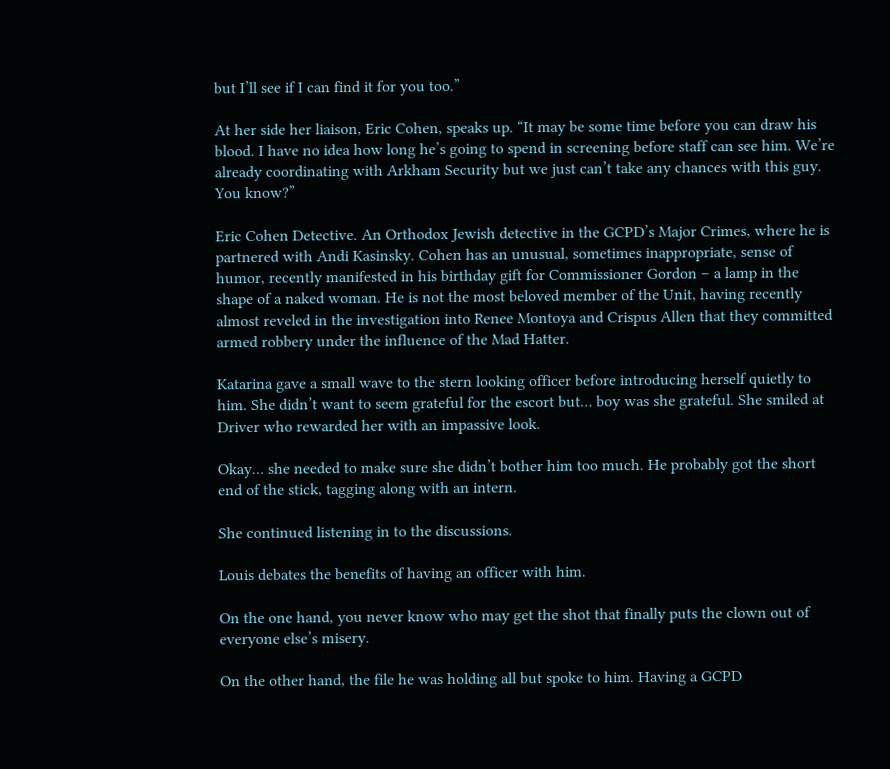but I’ll see if I can find it for you too.”

At her side her liaison, Eric Cohen, speaks up. “It may be some time before you can draw his blood. I have no idea how long he’s going to spend in screening before staff can see him. We’re already coordinating with Arkham Security but we just can’t take any chances with this guy. You know?”

Eric Cohen Detective. An Orthodox Jewish detective in the GCPD’s Major Crimes, where he is partnered with Andi Kasinsky. Cohen has an unusual, sometimes inappropriate, sense of humor, recently manifested in his birthday gift for Commissioner Gordon – a lamp in the shape of a naked woman. He is not the most beloved member of the Unit, having recently almost reveled in the investigation into Renee Montoya and Crispus Allen that they committed armed robbery under the influence of the Mad Hatter.

Katarina gave a small wave to the stern looking officer before introducing herself quietly to him. She didn’t want to seem grateful for the escort but… boy was she grateful. She smiled at Driver who rewarded her with an impassive look.

Okay… she needed to make sure she didn’t bother him too much. He probably got the short end of the stick, tagging along with an intern.

She continued listening in to the discussions.

Louis debates the benefits of having an officer with him.

On the one hand, you never know who may get the shot that finally puts the clown out of everyone else’s misery.

On the other hand, the file he was holding all but spoke to him. Having a GCPD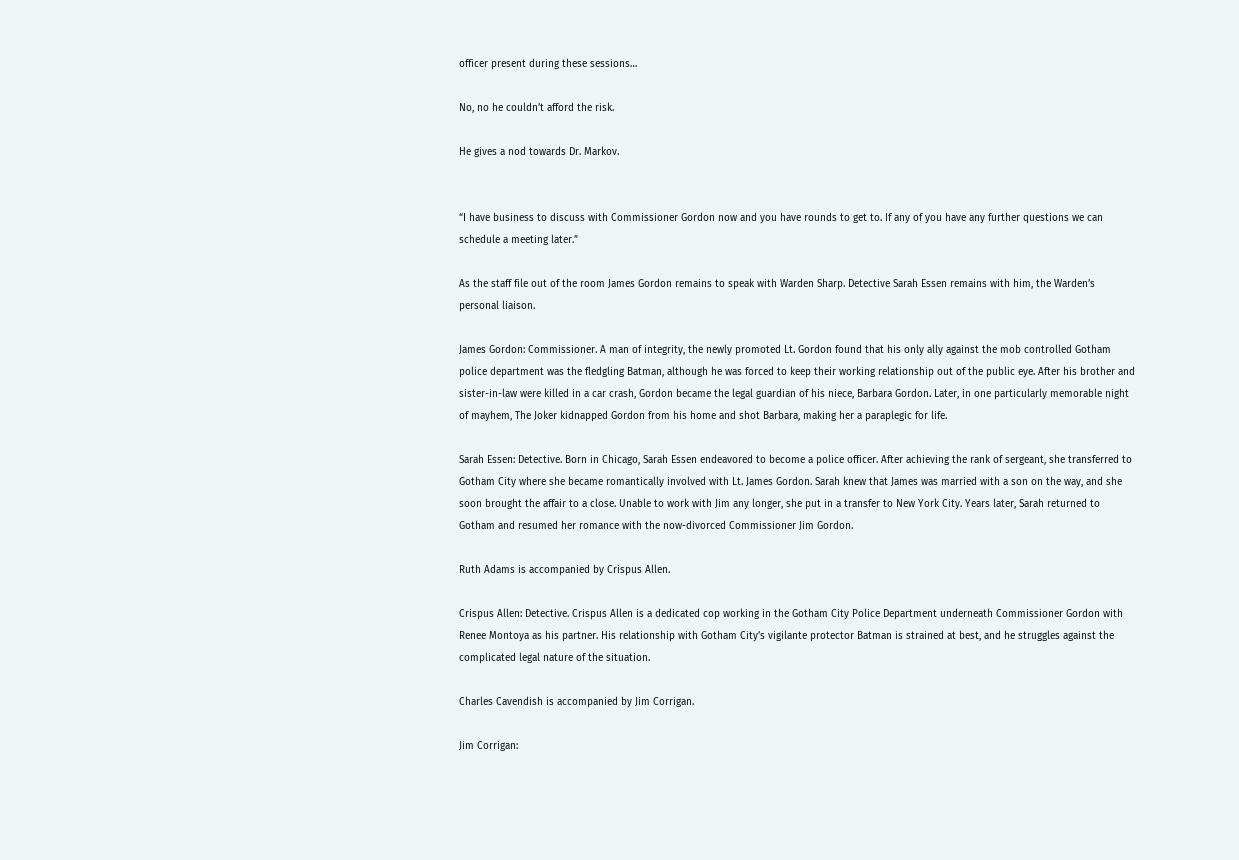officer present during these sessions…

No, no he couldn’t afford the risk.

He gives a nod towards Dr. Markov.


“I have business to discuss with Commissioner Gordon now and you have rounds to get to. If any of you have any further questions we can schedule a meeting later.”

As the staff file out of the room James Gordon remains to speak with Warden Sharp. Detective Sarah Essen remains with him, the Warden’s personal liaison.

James Gordon: Commissioner. A man of integrity, the newly promoted Lt. Gordon found that his only ally against the mob controlled Gotham police department was the fledgling Batman, although he was forced to keep their working relationship out of the public eye. After his brother and sister-in-law were killed in a car crash, Gordon became the legal guardian of his niece, Barbara Gordon. Later, in one particularly memorable night of mayhem, The Joker kidnapped Gordon from his home and shot Barbara, making her a paraplegic for life.

Sarah Essen: Detective. Born in Chicago, Sarah Essen endeavored to become a police officer. After achieving the rank of sergeant, she transferred to Gotham City where she became romantically involved with Lt. James Gordon. Sarah knew that James was married with a son on the way, and she soon brought the affair to a close. Unable to work with Jim any longer, she put in a transfer to New York City. Years later, Sarah returned to Gotham and resumed her romance with the now-divorced Commissioner Jim Gordon.

Ruth Adams is accompanied by Crispus Allen.

Crispus Allen: Detective. Crispus Allen is a dedicated cop working in the Gotham City Police Department underneath Commissioner Gordon with Renee Montoya as his partner. His relationship with Gotham City’s vigilante protector Batman is strained at best, and he struggles against the complicated legal nature of the situation.

Charles Cavendish is accompanied by Jim Corrigan.

Jim Corrigan: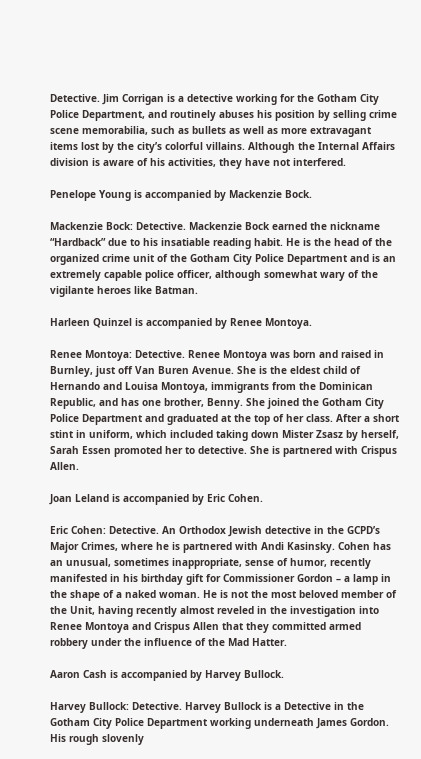Detective. Jim Corrigan is a detective working for the Gotham City Police Department, and routinely abuses his position by selling crime scene memorabilia, such as bullets as well as more extravagant items lost by the city’s colorful villains. Although the Internal Affairs division is aware of his activities, they have not interfered.

Penelope Young is accompanied by Mackenzie Bock.

Mackenzie Bock: Detective. Mackenzie Bock earned the nickname “Hardback” due to his insatiable reading habit. He is the head of the organized crime unit of the Gotham City Police Department and is an extremely capable police officer, although somewhat wary of the vigilante heroes like Batman.

Harleen Quinzel is accompanied by Renee Montoya.

Renee Montoya: Detective. Renee Montoya was born and raised in Burnley, just off Van Buren Avenue. She is the eldest child of Hernando and Louisa Montoya, immigrants from the Dominican Republic, and has one brother, Benny. She joined the Gotham City Police Department and graduated at the top of her class. After a short stint in uniform, which included taking down Mister Zsasz by herself, Sarah Essen promoted her to detective. She is partnered with Crispus Allen.

Joan Leland is accompanied by Eric Cohen.

Eric Cohen: Detective. An Orthodox Jewish detective in the GCPD’s Major Crimes, where he is partnered with Andi Kasinsky. Cohen has an unusual, sometimes inappropriate, sense of humor, recently manifested in his birthday gift for Commissioner Gordon – a lamp in the shape of a naked woman. He is not the most beloved member of the Unit, having recently almost reveled in the investigation into Renee Montoya and Crispus Allen that they committed armed robbery under the influence of the Mad Hatter.

Aaron Cash is accompanied by Harvey Bullock.

Harvey Bullock: Detective. Harvey Bullock is a Detective in the Gotham City Police Department working underneath James Gordon. His rough slovenly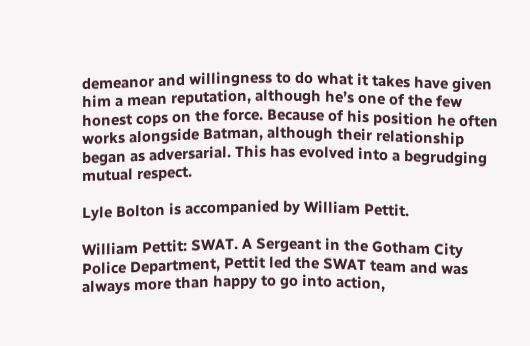demeanor and willingness to do what it takes have given him a mean reputation, although he’s one of the few honest cops on the force. Because of his position he often works alongside Batman, although their relationship began as adversarial. This has evolved into a begrudging mutual respect.

Lyle Bolton is accompanied by William Pettit.

William Pettit: SWAT. A Sergeant in the Gotham City Police Department, Pettit led the SWAT team and was always more than happy to go into action,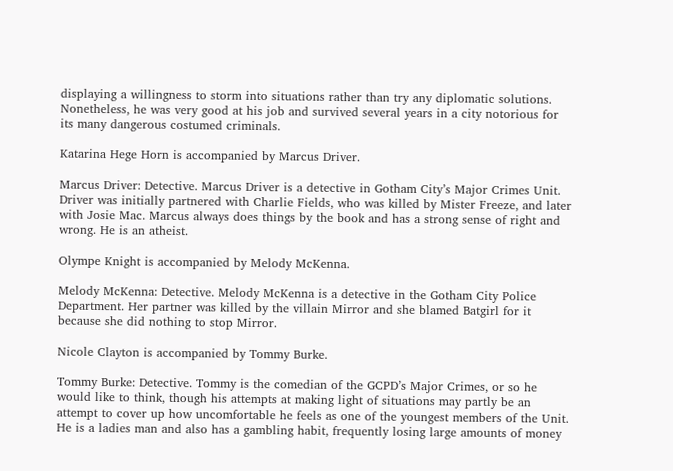displaying a willingness to storm into situations rather than try any diplomatic solutions. Nonetheless, he was very good at his job and survived several years in a city notorious for its many dangerous costumed criminals.

Katarina Hege Horn is accompanied by Marcus Driver.

Marcus Driver: Detective. Marcus Driver is a detective in Gotham City’s Major Crimes Unit. Driver was initially partnered with Charlie Fields, who was killed by Mister Freeze, and later with Josie Mac. Marcus always does things by the book and has a strong sense of right and wrong. He is an atheist.

Olympe Knight is accompanied by Melody McKenna.

Melody McKenna: Detective. Melody McKenna is a detective in the Gotham City Police Department. Her partner was killed by the villain Mirror and she blamed Batgirl for it because she did nothing to stop Mirror.

Nicole Clayton is accompanied by Tommy Burke.

Tommy Burke: Detective. Tommy is the comedian of the GCPD’s Major Crimes, or so he would like to think, though his attempts at making light of situations may partly be an attempt to cover up how uncomfortable he feels as one of the youngest members of the Unit. He is a ladies man and also has a gambling habit, frequently losing large amounts of money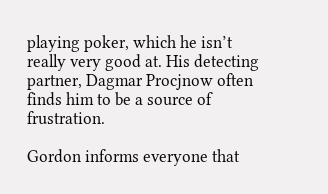playing poker, which he isn’t really very good at. His detecting partner, Dagmar Procjnow often finds him to be a source of frustration.

Gordon informs everyone that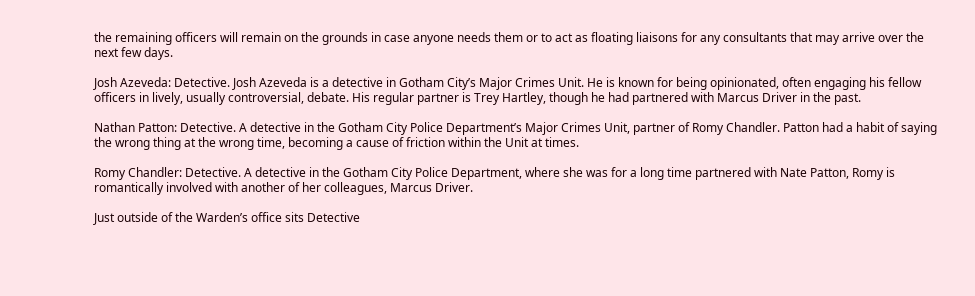the remaining officers will remain on the grounds in case anyone needs them or to act as floating liaisons for any consultants that may arrive over the next few days.

Josh Azeveda: Detective. Josh Azeveda is a detective in Gotham City’s Major Crimes Unit. He is known for being opinionated, often engaging his fellow officers in lively, usually controversial, debate. His regular partner is Trey Hartley, though he had partnered with Marcus Driver in the past.

Nathan Patton: Detective. A detective in the Gotham City Police Department’s Major Crimes Unit, partner of Romy Chandler. Patton had a habit of saying the wrong thing at the wrong time, becoming a cause of friction within the Unit at times.

Romy Chandler: Detective. A detective in the Gotham City Police Department, where she was for a long time partnered with Nate Patton, Romy is romantically involved with another of her colleagues, Marcus Driver.

Just outside of the Warden’s office sits Detective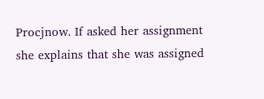Procjnow. If asked her assignment she explains that she was assigned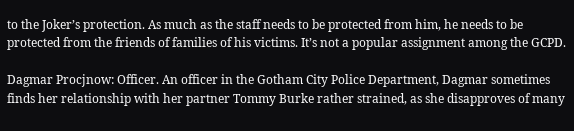to the Joker’s protection. As much as the staff needs to be protected from him, he needs to be protected from the friends of families of his victims. It’s not a popular assignment among the GCPD.

Dagmar Procjnow: Officer. An officer in the Gotham City Police Department, Dagmar sometimes finds her relationship with her partner Tommy Burke rather strained, as she disapproves of many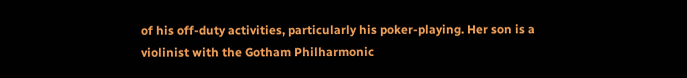of his off-duty activities, particularly his poker-playing. Her son is a violinist with the Gotham Philharmonic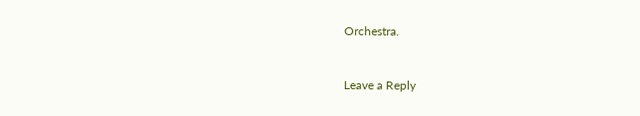Orchestra.


Leave a Reply